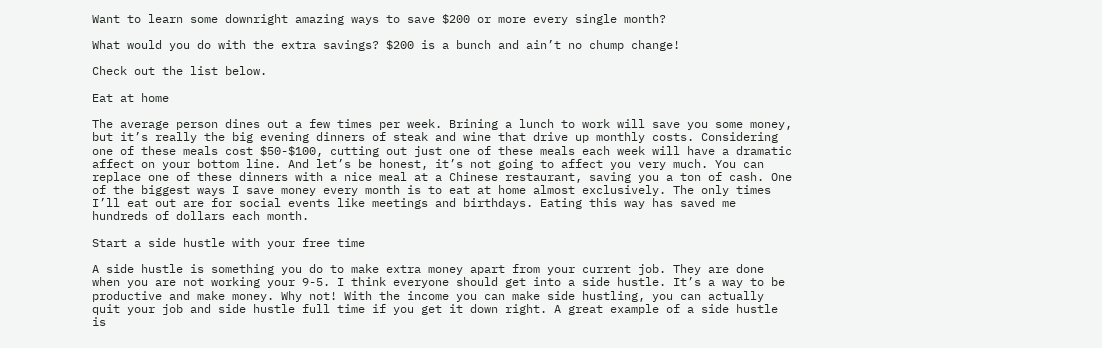Want to learn some downright amazing ways to save $200 or more every single month?

What would you do with the extra savings? $200 is a bunch and ain’t no chump change!

Check out the list below.

Eat at home

The average person dines out a few times per week. Brining a lunch to work will save you some money, but it’s really the big evening dinners of steak and wine that drive up monthly costs. Considering one of these meals cost $50-$100, cutting out just one of these meals each week will have a dramatic affect on your bottom line. And let’s be honest, it’s not going to affect you very much. You can replace one of these dinners with a nice meal at a Chinese restaurant, saving you a ton of cash. One of the biggest ways I save money every month is to eat at home almost exclusively. The only times I’ll eat out are for social events like meetings and birthdays. Eating this way has saved me hundreds of dollars each month.

Start a side hustle with your free time

A side hustle is something you do to make extra money apart from your current job. They are done when you are not working your 9-5. I think everyone should get into a side hustle. It’s a way to be productive and make money. Why not! With the income you can make side hustling, you can actually quit your job and side hustle full time if you get it down right. A great example of a side hustle is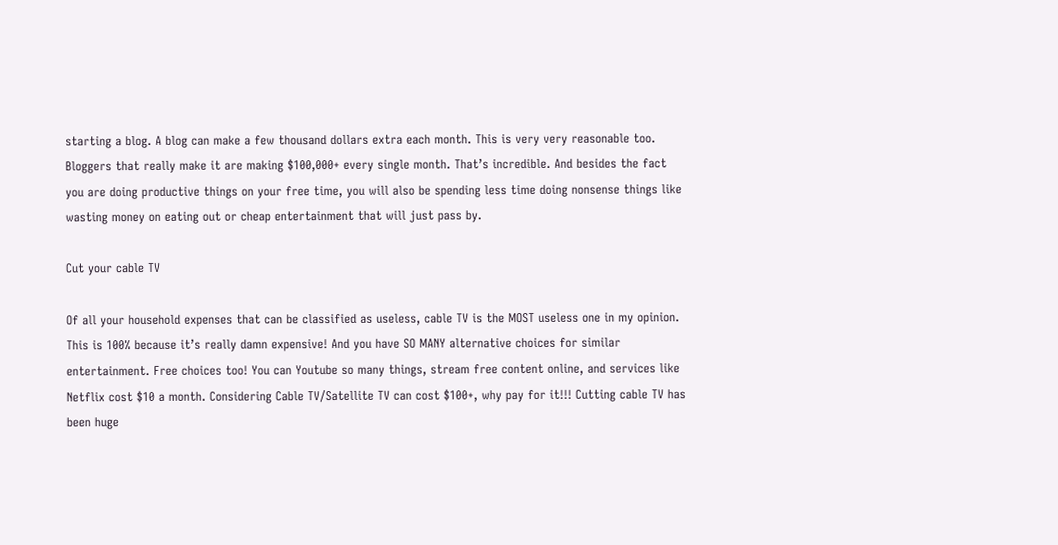starting a blog. A blog can make a few thousand dollars extra each month. This is very very reasonable too. Bloggers that really make it are making $100,000+ every single month. That’s incredible. And besides the fact you are doing productive things on your free time, you will also be spending less time doing nonsense things like wasting money on eating out or cheap entertainment that will just pass by.

Cut your cable TV

Of all your household expenses that can be classified as useless, cable TV is the MOST useless one in my opinion. This is 100% because it’s really damn expensive! And you have SO MANY alternative choices for similar entertainment. Free choices too! You can Youtube so many things, stream free content online, and services like Netflix cost $10 a month. Considering Cable TV/Satellite TV can cost $100+, why pay for it!!! Cutting cable TV has been huge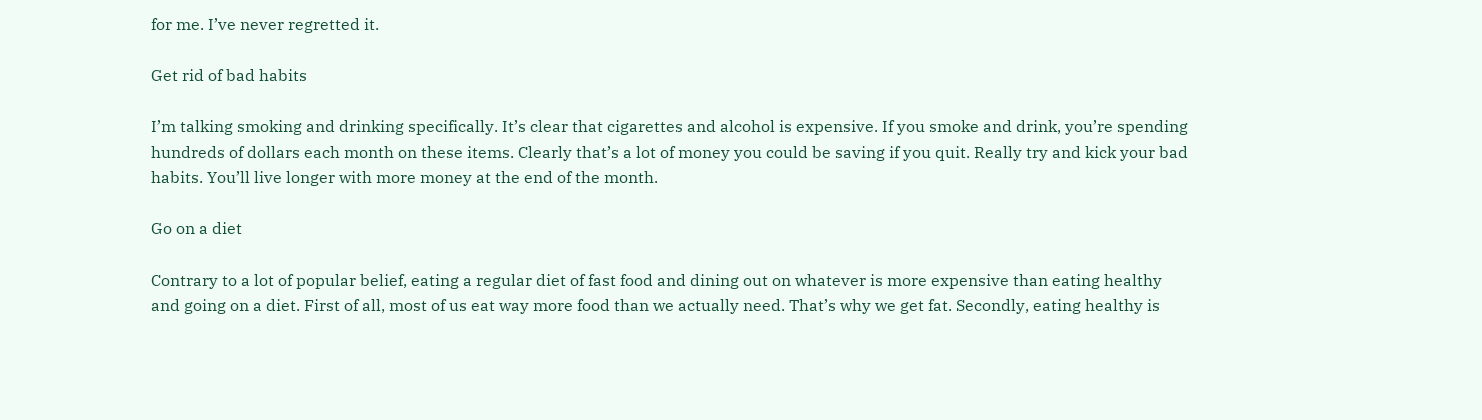for me. I’ve never regretted it.

Get rid of bad habits

I’m talking smoking and drinking specifically. It’s clear that cigarettes and alcohol is expensive. If you smoke and drink, you’re spending hundreds of dollars each month on these items. Clearly that’s a lot of money you could be saving if you quit. Really try and kick your bad habits. You’ll live longer with more money at the end of the month.

Go on a diet

Contrary to a lot of popular belief, eating a regular diet of fast food and dining out on whatever is more expensive than eating healthy and going on a diet. First of all, most of us eat way more food than we actually need. That’s why we get fat. Secondly, eating healthy is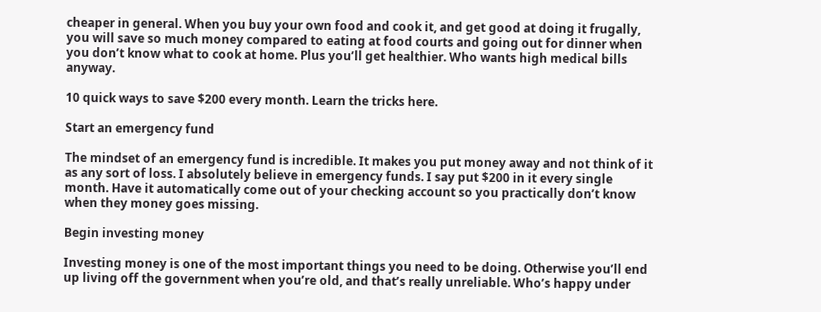cheaper in general. When you buy your own food and cook it, and get good at doing it frugally, you will save so much money compared to eating at food courts and going out for dinner when you don’t know what to cook at home. Plus you’ll get healthier. Who wants high medical bills anyway.

10 quick ways to save $200 every month. Learn the tricks here.

Start an emergency fund

The mindset of an emergency fund is incredible. It makes you put money away and not think of it as any sort of loss. I absolutely believe in emergency funds. I say put $200 in it every single month. Have it automatically come out of your checking account so you practically don’t know when they money goes missing.

Begin investing money

Investing money is one of the most important things you need to be doing. Otherwise you’ll end up living off the government when you’re old, and that’s really unreliable. Who’s happy under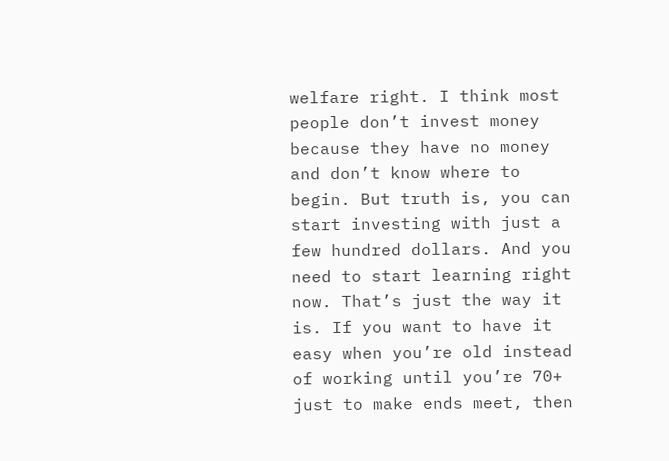welfare right. I think most people don’t invest money because they have no money and don’t know where to begin. But truth is, you can start investing with just a few hundred dollars. And you need to start learning right now. That’s just the way it is. If you want to have it easy when you’re old instead of working until you’re 70+ just to make ends meet, then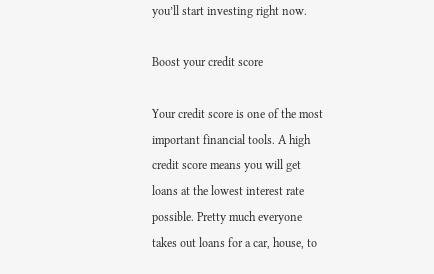you’ll start investing right now.

Boost your credit score

Your credit score is one of the most important financial tools. A high credit score means you will get loans at the lowest interest rate possible. Pretty much everyone takes out loans for a car, house, to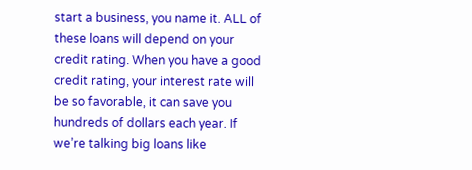start a business, you name it. ALL of these loans will depend on your credit rating. When you have a good credit rating, your interest rate will be so favorable, it can save you hundreds of dollars each year. If we’re talking big loans like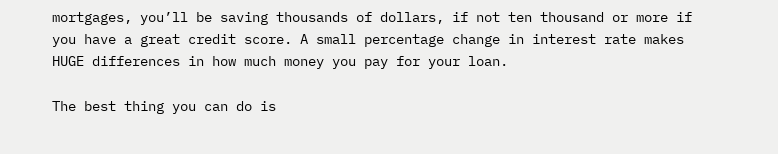mortgages, you’ll be saving thousands of dollars, if not ten thousand or more if you have a great credit score. A small percentage change in interest rate makes HUGE differences in how much money you pay for your loan.

The best thing you can do is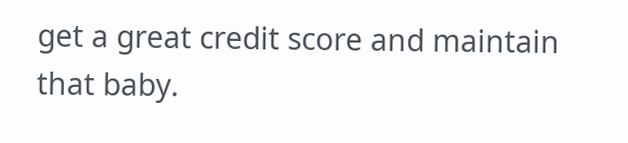get a great credit score and maintain that baby.